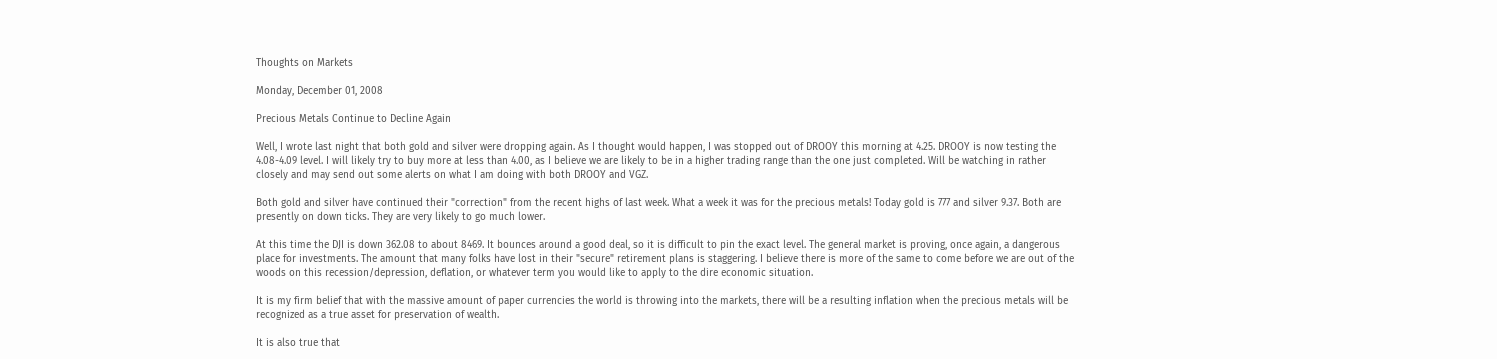Thoughts on Markets

Monday, December 01, 2008

Precious Metals Continue to Decline Again

Well, I wrote last night that both gold and silver were dropping again. As I thought would happen, I was stopped out of DROOY this morning at 4.25. DROOY is now testing the 4.08-4.09 level. I will likely try to buy more at less than 4.00, as I believe we are likely to be in a higher trading range than the one just completed. Will be watching in rather closely and may send out some alerts on what I am doing with both DROOY and VGZ.

Both gold and silver have continued their "correction" from the recent highs of last week. What a week it was for the precious metals! Today gold is 777 and silver 9.37. Both are presently on down ticks. They are very likely to go much lower.

At this time the DJI is down 362.08 to about 8469. It bounces around a good deal, so it is difficult to pin the exact level. The general market is proving, once again, a dangerous place for investments. The amount that many folks have lost in their "secure" retirement plans is staggering. I believe there is more of the same to come before we are out of the woods on this recession/depression, deflation, or whatever term you would like to apply to the dire economic situation.

It is my firm belief that with the massive amount of paper currencies the world is throwing into the markets, there will be a resulting inflation when the precious metals will be recognized as a true asset for preservation of wealth.

It is also true that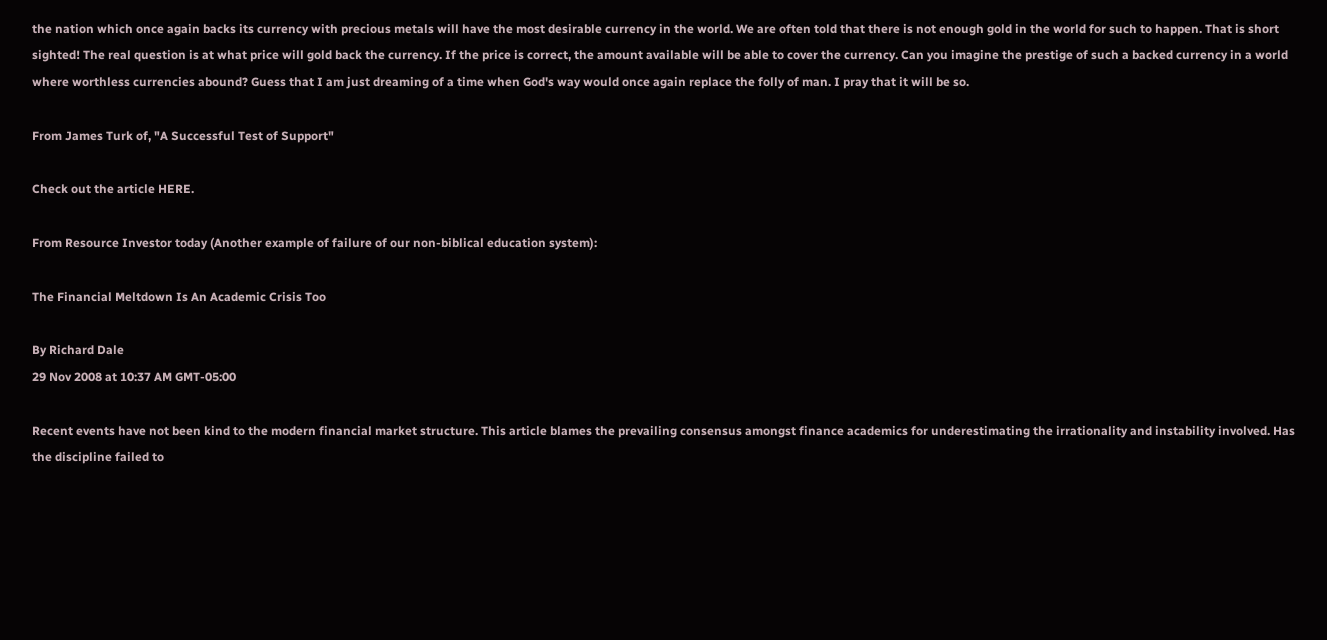the nation which once again backs its currency with precious metals will have the most desirable currency in the world. We are often told that there is not enough gold in the world for such to happen. That is short sighted! The real question is at what price will gold back the currency. If the price is correct, the amount available will be able to cover the currency. Can you imagine the prestige of such a backed currency in a world where worthless currencies abound? Guess that I am just dreaming of a time when God's way would once again replace the folly of man. I pray that it will be so.

From James Turk of, "A Successful Test of Support"

Check out the article HERE.

From Resource Investor today (Another example of failure of our non-biblical education system):

The Financial Meltdown Is An Academic Crisis Too

By Richard Dale
29 Nov 2008 at 10:37 AM GMT-05:00

Recent events have not been kind to the modern financial market structure. This article blames the prevailing consensus amongst finance academics for underestimating the irrationality and instability involved. Has the discipline failed to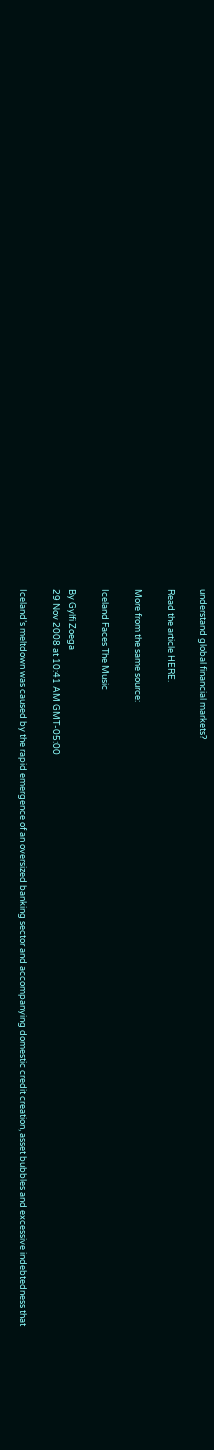understand global financial markets?

Read the article HERE.

More from the same source:

Iceland Faces The Music

By Gylfi Zoega
29 Nov 2008 at 10:41 AM GMT-05:00

Iceland’s meltdown was caused by the rapid emergence of an oversized banking sector and accompanying domestic credit creation, asset bubbles and excessive indebtedness that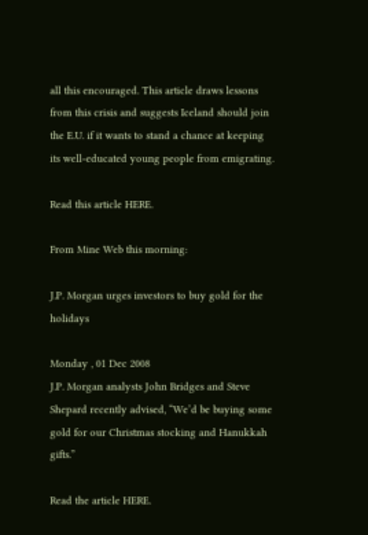all this encouraged. This article draws lessons from this crisis and suggests Iceland should join the E.U. if it wants to stand a chance at keeping its well-educated young people from emigrating.

Read this article HERE.

From Mine Web this morning:

J.P. Morgan urges investors to buy gold for the holidays

Monday , 01 Dec 2008
J.P. Morgan analysts John Bridges and Steve Shepard recently advised, “We’d be buying some gold for our Christmas stocking and Hanukkah gifts.”

Read the article HERE.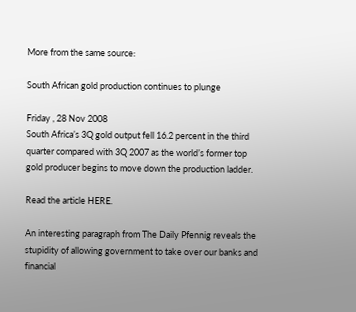More from the same source:

South African gold production continues to plunge

Friday , 28 Nov 2008
South Africa’s 3Q gold output fell 16.2 percent in the third quarter compared with 3Q 2007 as the world’s former top gold producer begins to move down the production ladder.

Read the article HERE.

An interesting paragraph from The Daily Pfennig reveals the stupidity of allowing government to take over our banks and financial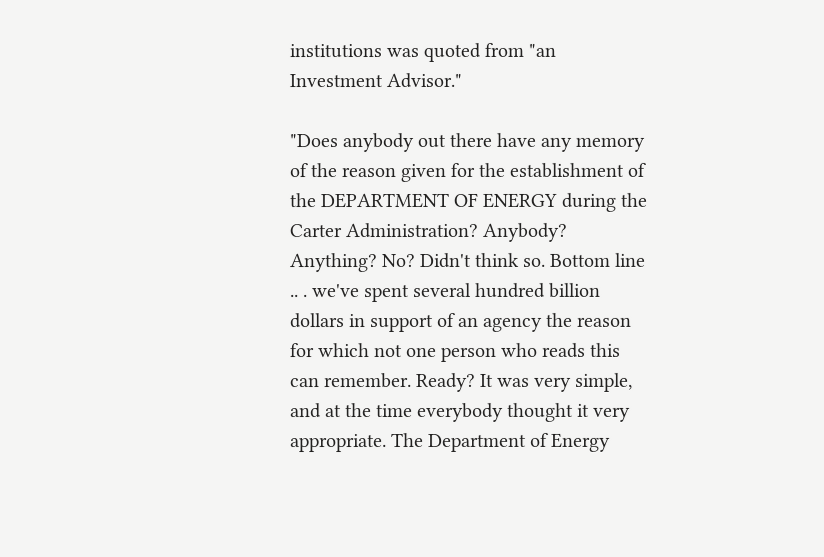institutions was quoted from "an Investment Advisor."

"Does anybody out there have any memory of the reason given for the establishment of the DEPARTMENT OF ENERGY during the Carter Administration? Anybody? Anything? No? Didn't think so. Bottom line .. . we've spent several hundred billion dollars in support of an agency the reason for which not one person who reads this can remember. Ready? It was very simple, and at the time everybody thought it very appropriate. The Department of Energy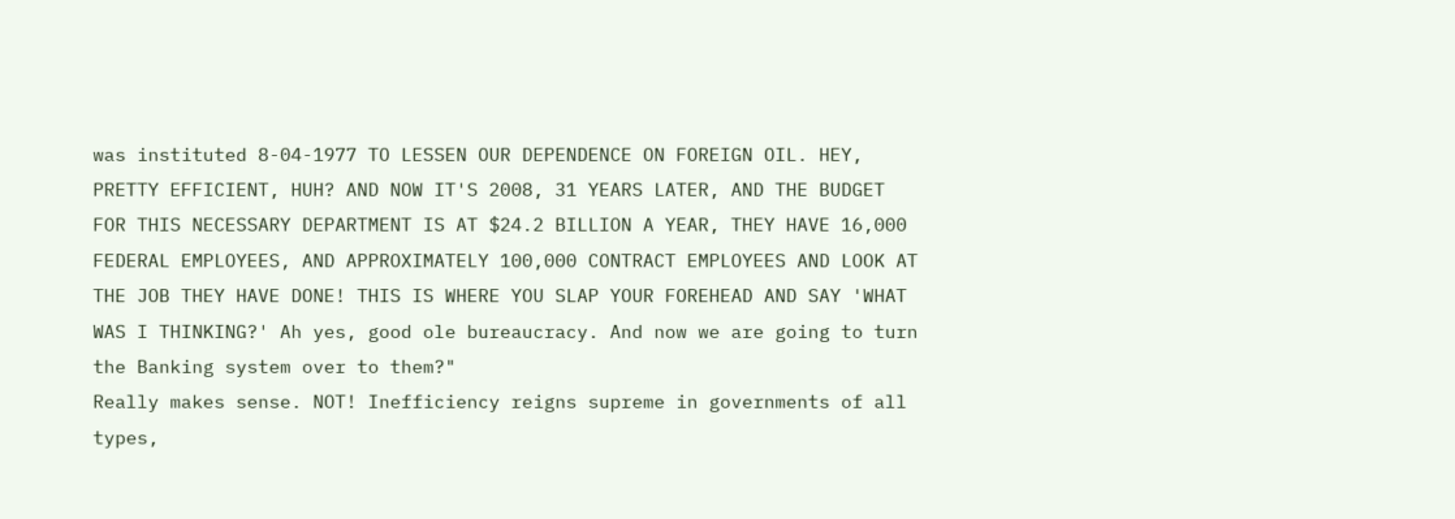was instituted 8-04-1977 TO LESSEN OUR DEPENDENCE ON FOREIGN OIL. HEY, PRETTY EFFICIENT, HUH? AND NOW IT'S 2008, 31 YEARS LATER, AND THE BUDGET FOR THIS NECESSARY DEPARTMENT IS AT $24.2 BILLION A YEAR, THEY HAVE 16,000 FEDERAL EMPLOYEES, AND APPROXIMATELY 100,000 CONTRACT EMPLOYEES AND LOOK AT THE JOB THEY HAVE DONE! THIS IS WHERE YOU SLAP YOUR FOREHEAD AND SAY 'WHAT WAS I THINKING?' Ah yes, good ole bureaucracy. And now we are going to turn the Banking system over to them?"
Really makes sense. NOT! Inefficiency reigns supreme in governments of all types,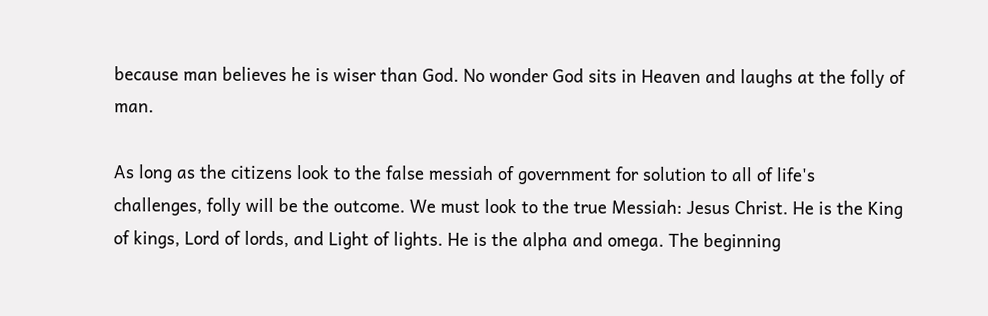because man believes he is wiser than God. No wonder God sits in Heaven and laughs at the folly of man.

As long as the citizens look to the false messiah of government for solution to all of life's challenges, folly will be the outcome. We must look to the true Messiah: Jesus Christ. He is the King of kings, Lord of lords, and Light of lights. He is the alpha and omega. The beginning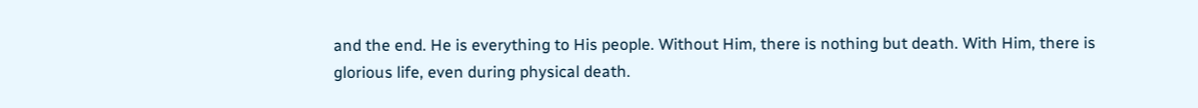and the end. He is everything to His people. Without Him, there is nothing but death. With Him, there is glorious life, even during physical death.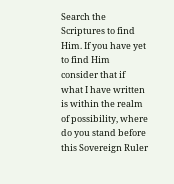Search the Scriptures to find Him. If you have yet to find Him consider that if what I have written is within the realm of possibility, where do you stand before this Sovereign Ruler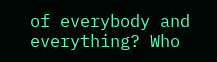of everybody and everything? Who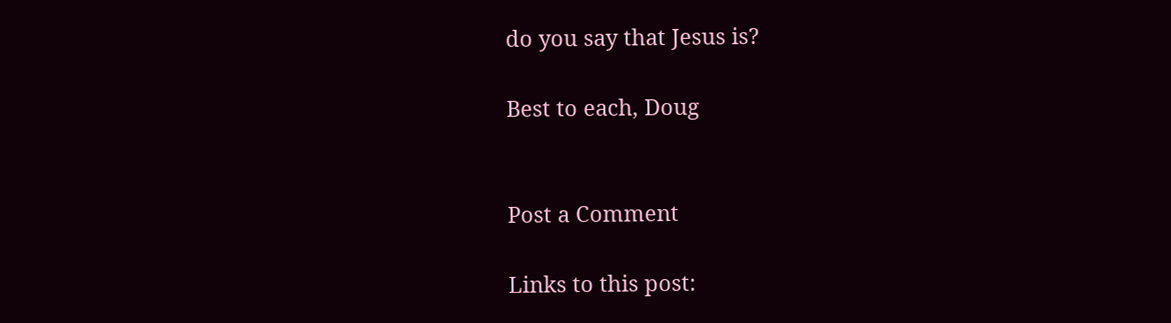do you say that Jesus is?

Best to each, Doug


Post a Comment

Links to this post: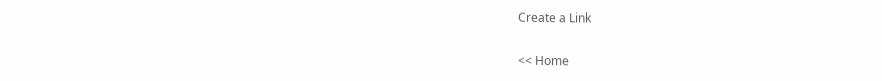Create a Link

<< Home